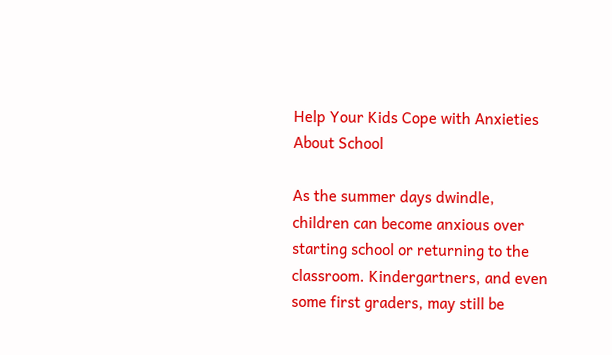Help Your Kids Cope with Anxieties About School

As the summer days dwindle, children can become anxious over starting school or returning to the classroom. Kindergartners, and even some first graders, may still be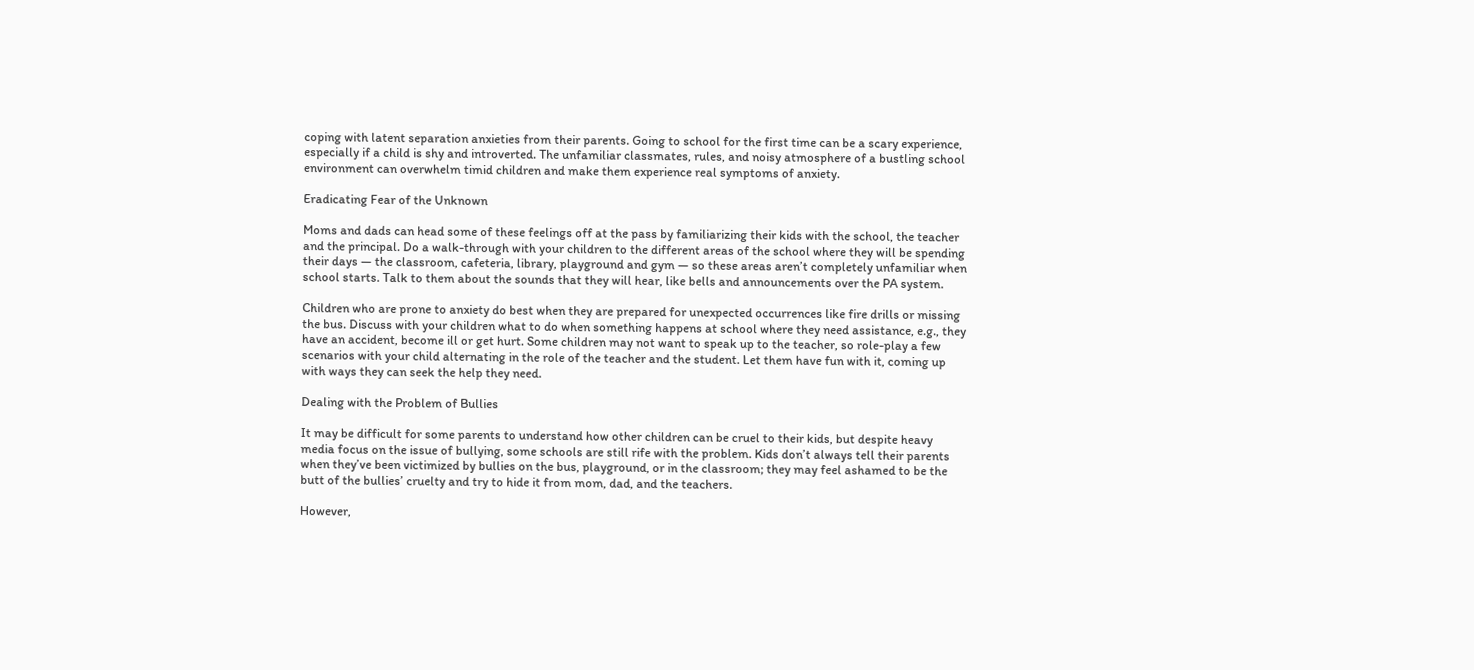coping with latent separation anxieties from their parents. Going to school for the first time can be a scary experience, especially if a child is shy and introverted. The unfamiliar classmates, rules, and noisy atmosphere of a bustling school environment can overwhelm timid children and make them experience real symptoms of anxiety.

Eradicating Fear of the Unknown

Moms and dads can head some of these feelings off at the pass by familiarizing their kids with the school, the teacher and the principal. Do a walk-through with your children to the different areas of the school where they will be spending their days — the classroom, cafeteria, library, playground and gym — so these areas aren’t completely unfamiliar when school starts. Talk to them about the sounds that they will hear, like bells and announcements over the PA system.

Children who are prone to anxiety do best when they are prepared for unexpected occurrences like fire drills or missing the bus. Discuss with your children what to do when something happens at school where they need assistance, e.g., they have an accident, become ill or get hurt. Some children may not want to speak up to the teacher, so role-play a few scenarios with your child alternating in the role of the teacher and the student. Let them have fun with it, coming up with ways they can seek the help they need.

Dealing with the Problem of Bullies

It may be difficult for some parents to understand how other children can be cruel to their kids, but despite heavy media focus on the issue of bullying, some schools are still rife with the problem. Kids don’t always tell their parents when they’ve been victimized by bullies on the bus, playground, or in the classroom; they may feel ashamed to be the butt of the bullies’ cruelty and try to hide it from mom, dad, and the teachers.

However,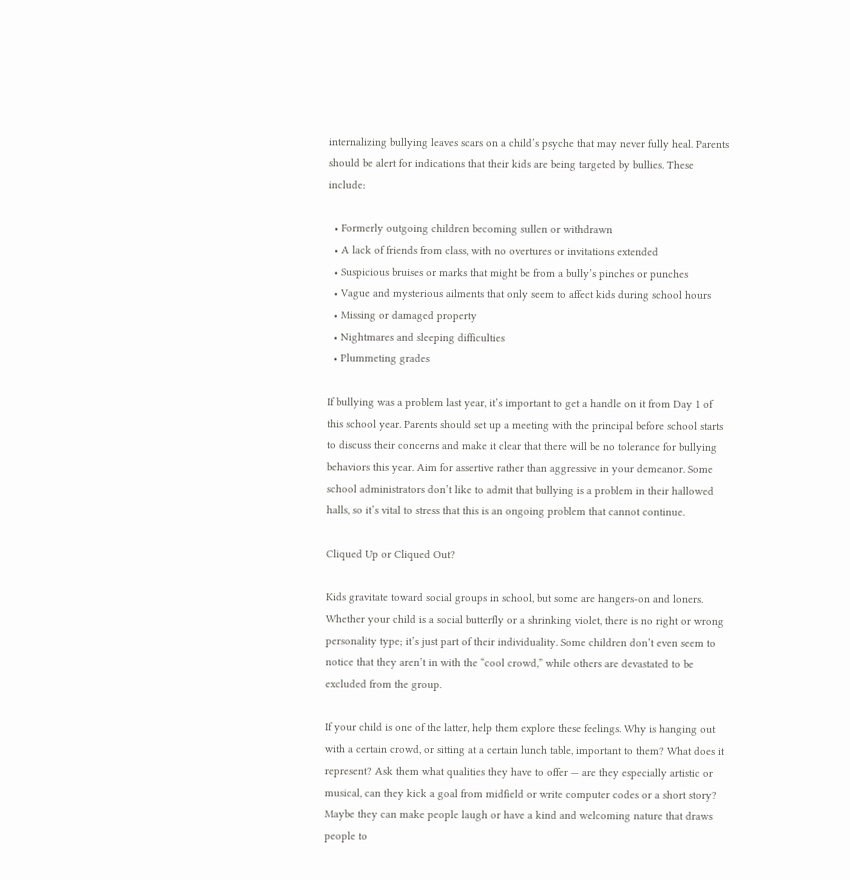internalizing bullying leaves scars on a child’s psyche that may never fully heal. Parents should be alert for indications that their kids are being targeted by bullies. These include:

  • Formerly outgoing children becoming sullen or withdrawn
  • A lack of friends from class, with no overtures or invitations extended
  • Suspicious bruises or marks that might be from a bully’s pinches or punches
  • Vague and mysterious ailments that only seem to affect kids during school hours
  • Missing or damaged property
  • Nightmares and sleeping difficulties
  • Plummeting grades

If bullying was a problem last year, it’s important to get a handle on it from Day 1 of this school year. Parents should set up a meeting with the principal before school starts to discuss their concerns and make it clear that there will be no tolerance for bullying behaviors this year. Aim for assertive rather than aggressive in your demeanor. Some school administrators don’t like to admit that bullying is a problem in their hallowed halls, so it’s vital to stress that this is an ongoing problem that cannot continue.

Cliqued Up or Cliqued Out?

Kids gravitate toward social groups in school, but some are hangers-on and loners. Whether your child is a social butterfly or a shrinking violet, there is no right or wrong personality type; it’s just part of their individuality. Some children don’t even seem to notice that they aren’t in with the “cool crowd,” while others are devastated to be excluded from the group.

If your child is one of the latter, help them explore these feelings. Why is hanging out with a certain crowd, or sitting at a certain lunch table, important to them? What does it represent? Ask them what qualities they have to offer — are they especially artistic or musical, can they kick a goal from midfield or write computer codes or a short story? Maybe they can make people laugh or have a kind and welcoming nature that draws people to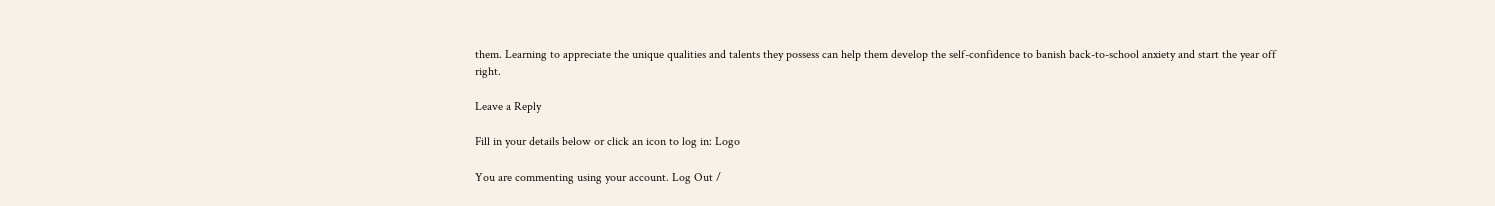them. Learning to appreciate the unique qualities and talents they possess can help them develop the self-confidence to banish back-to-school anxiety and start the year off right.

Leave a Reply

Fill in your details below or click an icon to log in: Logo

You are commenting using your account. Log Out /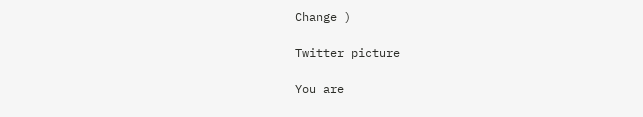Change )

Twitter picture

You are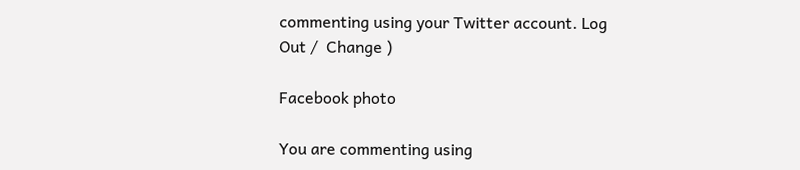commenting using your Twitter account. Log Out /  Change )

Facebook photo

You are commenting using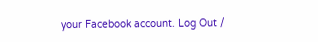your Facebook account. Log Out /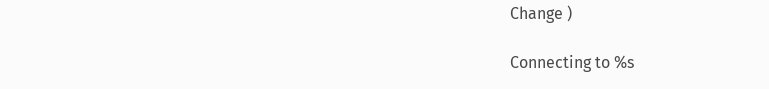Change )

Connecting to %s